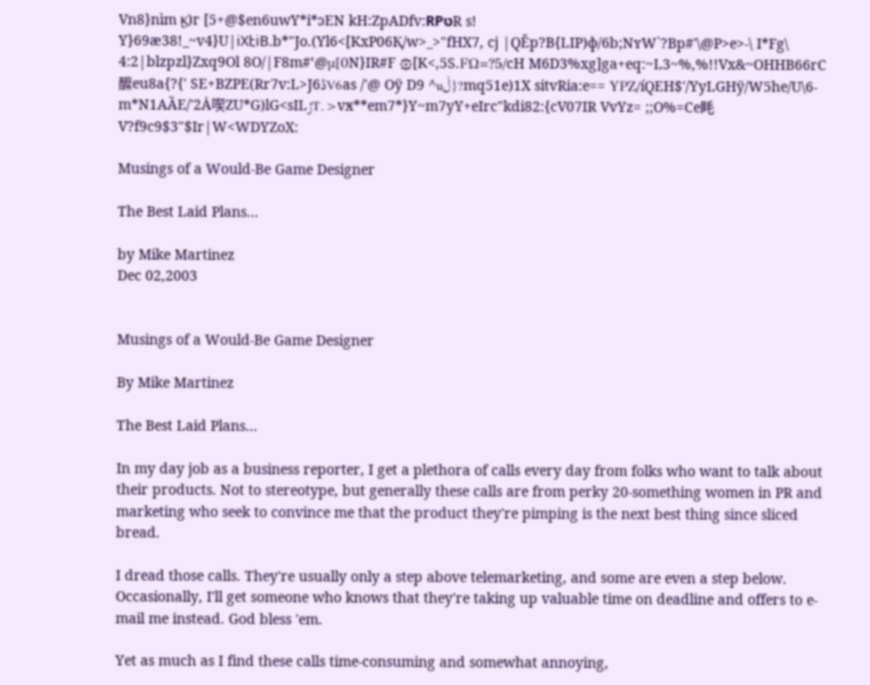Vn8}nìm ϗ)г [5+@$en6uwY*i*ͻEN kH:ZpADfv:RPטR s! Y}69ӕ38!_~v4}U|iXէiB.b*"Jo.(Yl6<[KxP06Қ/w>_>"fHX7, cj |QĚp?B{LIP)ф/6b;NʏW`?Bp#'\@P>e>-\ I*Fg\ 4:2|blzpzl}Zxq9Ol 8O/|F8m#ʽ@μ[0N}IR#F ۞[K<,5S.FΩ=?5/cH M6D3%xg]ga+eq:~L3~%,%!!Vx&~OHHB66rC 醿eu8a{?{' SE+BZPE(Rr7v:L>J6ڎV6as /'@ Oÿ D9 ^uڶ}?mq51e)1X sitvRia:e== YΡZ/íQEH$'/YyLGHÿ/W5he/U\6-m*N1AȀE/'2Ȧ喫ZU*G)lG<sILݬT.>vӿ**em7*}Y~m7yY+eIrc"kdi82:{cV07IR VvYz= ;;O%=Ce眊V?f9c9$3"$Ir|W<WDYZoX:

Musings of a Would-Be Game Designer

The Best Laid Plans...

by Mike Martinez
Dec 02,2003


Musings of a Would-Be Game Designer

By Mike Martinez

The Best Laid Plans...

In my day job as a business reporter, I get a plethora of calls every day from folks who want to talk about their products. Not to stereotype, but generally these calls are from perky 20-something women in PR and marketing who seek to convince me that the product they're pimping is the next best thing since sliced bread.

I dread those calls. They're usually only a step above telemarketing, and some are even a step below. Occasionally, I'll get someone who knows that they're taking up valuable time on deadline and offers to e-mail me instead. God bless 'em.

Yet as much as I find these calls time-consuming and somewhat annoying,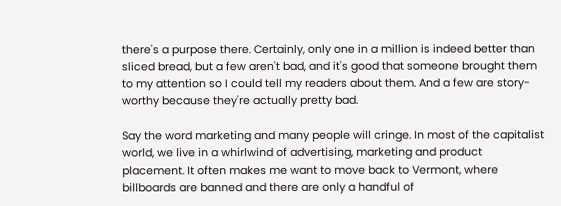there's a purpose there. Certainly, only one in a million is indeed better than sliced bread, but a few aren't bad, and it's good that someone brought them to my attention so I could tell my readers about them. And a few are story-worthy because they're actually pretty bad.

Say the word marketing and many people will cringe. In most of the capitalist world, we live in a whirlwind of advertising, marketing and product placement. It often makes me want to move back to Vermont, where billboards are banned and there are only a handful of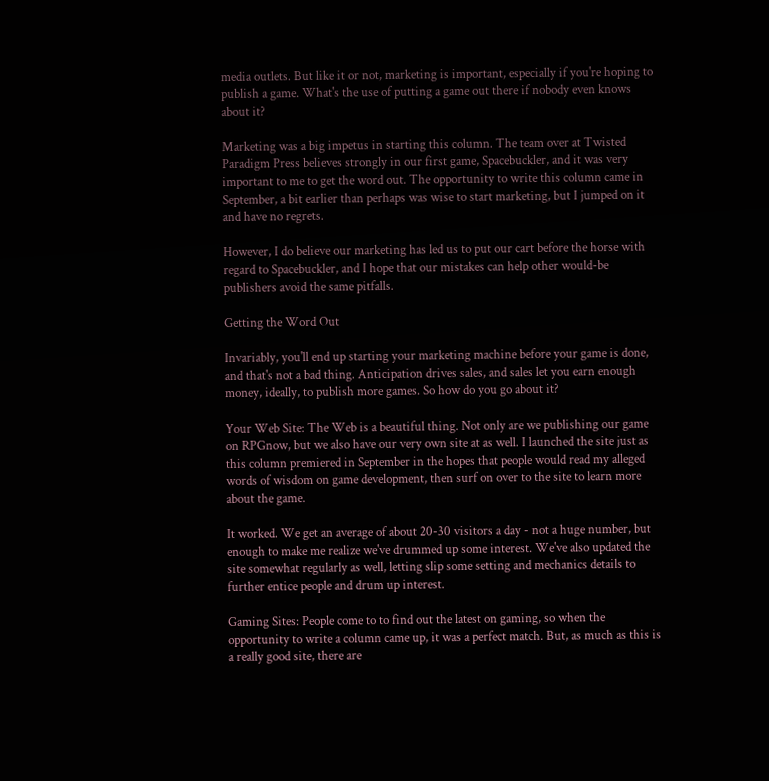media outlets. But like it or not, marketing is important, especially if you're hoping to publish a game. What's the use of putting a game out there if nobody even knows about it?

Marketing was a big impetus in starting this column. The team over at Twisted Paradigm Press believes strongly in our first game, Spacebuckler, and it was very important to me to get the word out. The opportunity to write this column came in September, a bit earlier than perhaps was wise to start marketing, but I jumped on it and have no regrets.

However, I do believe our marketing has led us to put our cart before the horse with regard to Spacebuckler, and I hope that our mistakes can help other would-be publishers avoid the same pitfalls.

Getting the Word Out

Invariably, you'll end up starting your marketing machine before your game is done, and that's not a bad thing. Anticipation drives sales, and sales let you earn enough money, ideally, to publish more games. So how do you go about it?

Your Web Site: The Web is a beautiful thing. Not only are we publishing our game on RPGnow, but we also have our very own site at as well. I launched the site just as this column premiered in September in the hopes that people would read my alleged words of wisdom on game development, then surf on over to the site to learn more about the game.

It worked. We get an average of about 20-30 visitors a day - not a huge number, but enough to make me realize we've drummed up some interest. We've also updated the site somewhat regularly as well, letting slip some setting and mechanics details to further entice people and drum up interest.

Gaming Sites: People come to to find out the latest on gaming, so when the opportunity to write a column came up, it was a perfect match. But, as much as this is a really good site, there are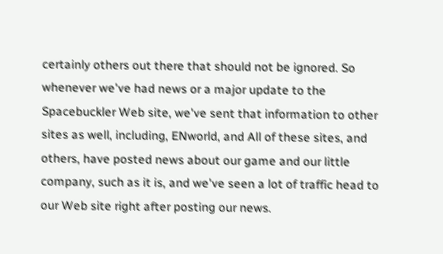certainly others out there that should not be ignored. So whenever we've had news or a major update to the Spacebuckler Web site, we've sent that information to other sites as well, including, ENworld, and All of these sites, and others, have posted news about our game and our little company, such as it is, and we've seen a lot of traffic head to our Web site right after posting our news.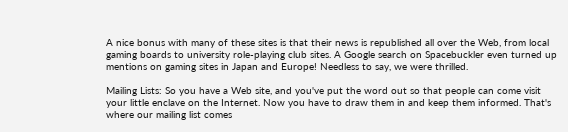A nice bonus with many of these sites is that their news is republished all over the Web, from local gaming boards to university role-playing club sites. A Google search on Spacebuckler even turned up mentions on gaming sites in Japan and Europe! Needless to say, we were thrilled.

Mailing Lists: So you have a Web site, and you've put the word out so that people can come visit your little enclave on the Internet. Now you have to draw them in and keep them informed. That's where our mailing list comes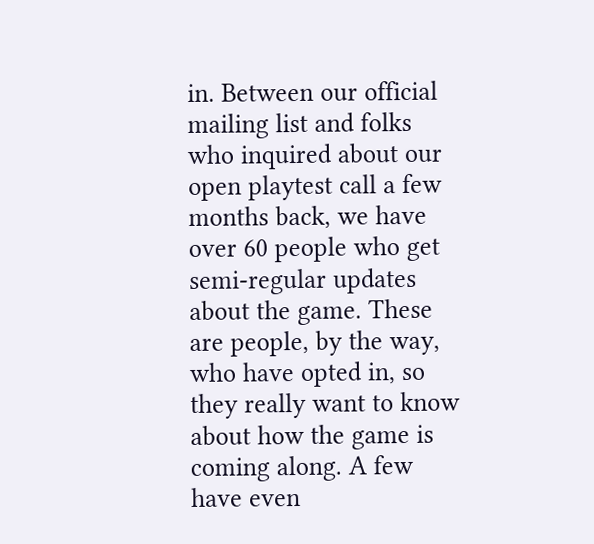in. Between our official mailing list and folks who inquired about our open playtest call a few months back, we have over 60 people who get semi-regular updates about the game. These are people, by the way, who have opted in, so they really want to know about how the game is coming along. A few have even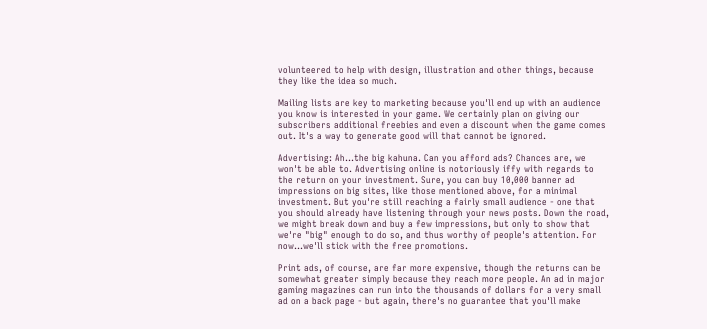volunteered to help with design, illustration and other things, because they like the idea so much.

Mailing lists are key to marketing because you'll end up with an audience you know is interested in your game. We certainly plan on giving our subscribers additional freebies and even a discount when the game comes out. It's a way to generate good will that cannot be ignored.

Advertising: Ah...the big kahuna. Can you afford ads? Chances are, we won't be able to. Advertising online is notoriously iffy with regards to the return on your investment. Sure, you can buy 10,000 banner ad impressions on big sites, like those mentioned above, for a minimal investment. But you're still reaching a fairly small audience - one that you should already have listening through your news posts. Down the road, we might break down and buy a few impressions, but only to show that we're "big" enough to do so, and thus worthy of people's attention. For now...we'll stick with the free promotions.

Print ads, of course, are far more expensive, though the returns can be somewhat greater simply because they reach more people. An ad in major gaming magazines can run into the thousands of dollars for a very small ad on a back page - but again, there's no guarantee that you'll make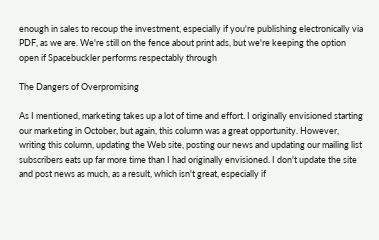enough in sales to recoup the investment, especially if you're publishing electronically via PDF, as we are. We're still on the fence about print ads, but we're keeping the option open if Spacebuckler performs respectably through

The Dangers of Overpromising

As I mentioned, marketing takes up a lot of time and effort. I originally envisioned starting our marketing in October, but again, this column was a great opportunity. However, writing this column, updating the Web site, posting our news and updating our mailing list subscribers eats up far more time than I had originally envisioned. I don't update the site and post news as much, as a result, which isn't great, especially if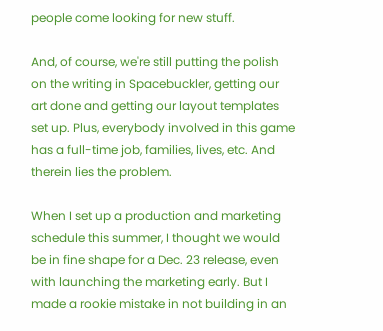people come looking for new stuff.

And, of course, we're still putting the polish on the writing in Spacebuckler, getting our art done and getting our layout templates set up. Plus, everybody involved in this game has a full-time job, families, lives, etc. And therein lies the problem.

When I set up a production and marketing schedule this summer, I thought we would be in fine shape for a Dec. 23 release, even with launching the marketing early. But I made a rookie mistake in not building in an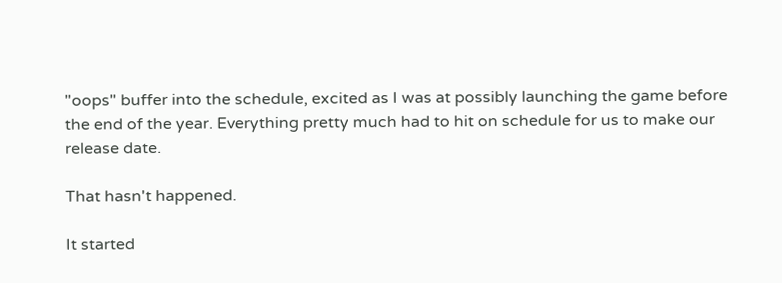"oops" buffer into the schedule, excited as I was at possibly launching the game before the end of the year. Everything pretty much had to hit on schedule for us to make our release date.

That hasn't happened.

It started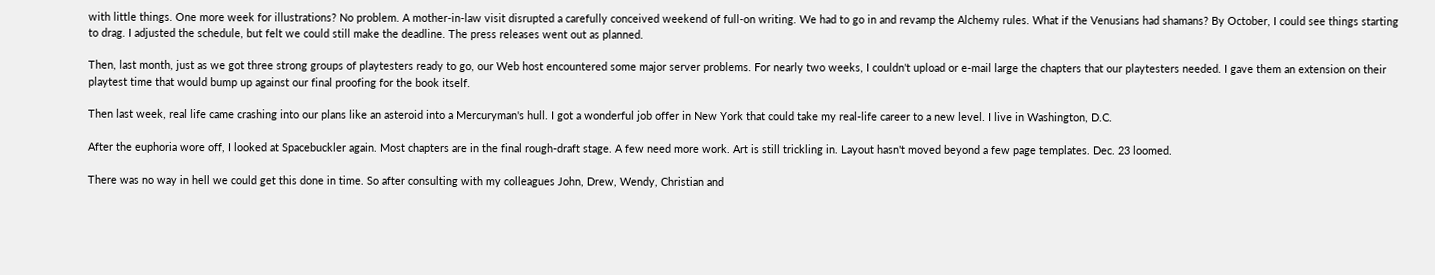with little things. One more week for illustrations? No problem. A mother-in-law visit disrupted a carefully conceived weekend of full-on writing. We had to go in and revamp the Alchemy rules. What if the Venusians had shamans? By October, I could see things starting to drag. I adjusted the schedule, but felt we could still make the deadline. The press releases went out as planned.

Then, last month, just as we got three strong groups of playtesters ready to go, our Web host encountered some major server problems. For nearly two weeks, I couldn't upload or e-mail large the chapters that our playtesters needed. I gave them an extension on their playtest time that would bump up against our final proofing for the book itself.

Then last week, real life came crashing into our plans like an asteroid into a Mercuryman's hull. I got a wonderful job offer in New York that could take my real-life career to a new level. I live in Washington, D.C.

After the euphoria wore off, I looked at Spacebuckler again. Most chapters are in the final rough-draft stage. A few need more work. Art is still trickling in. Layout hasn't moved beyond a few page templates. Dec. 23 loomed.

There was no way in hell we could get this done in time. So after consulting with my colleagues John, Drew, Wendy, Christian and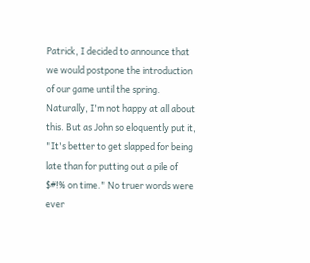Patrick, I decided to announce that we would postpone the introduction of our game until the spring. Naturally, I'm not happy at all about this. But as John so eloquently put it, "It's better to get slapped for being late than for putting out a pile of $#!% on time." No truer words were ever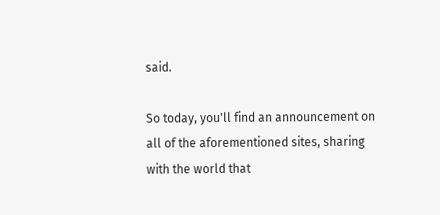said.

So today, you'll find an announcement on all of the aforementioned sites, sharing with the world that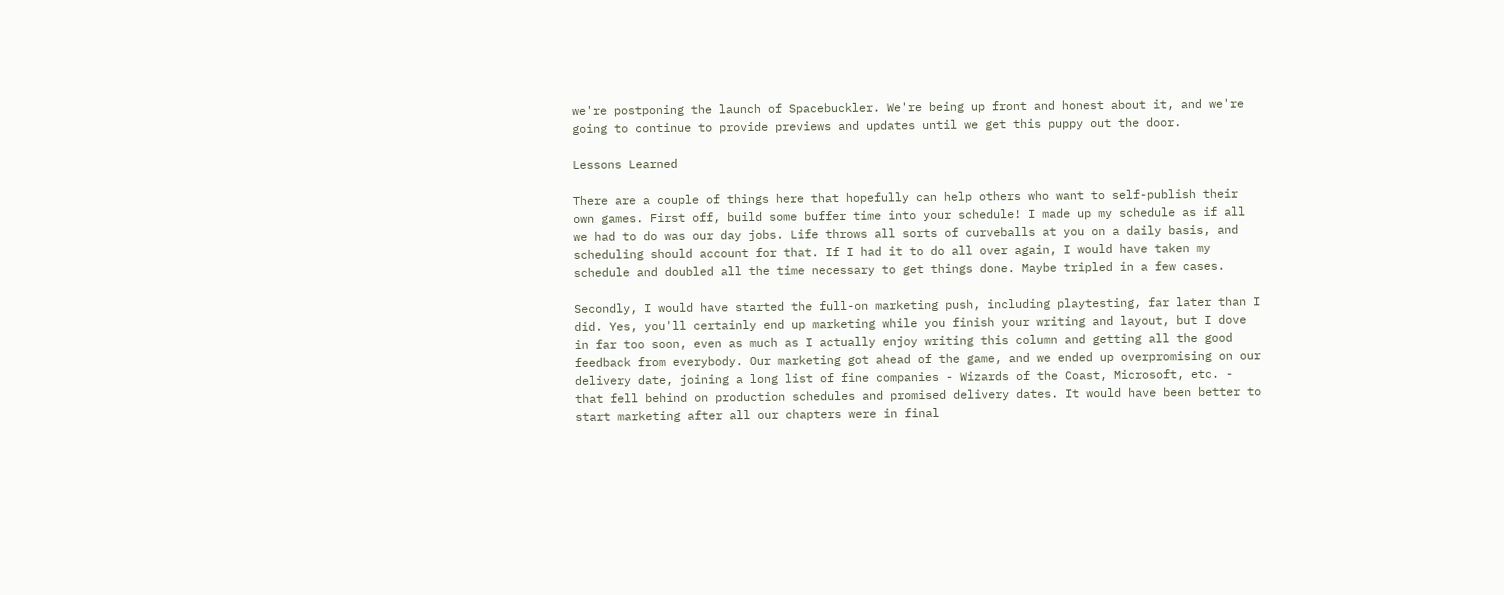we're postponing the launch of Spacebuckler. We're being up front and honest about it, and we're going to continue to provide previews and updates until we get this puppy out the door.

Lessons Learned

There are a couple of things here that hopefully can help others who want to self-publish their own games. First off, build some buffer time into your schedule! I made up my schedule as if all we had to do was our day jobs. Life throws all sorts of curveballs at you on a daily basis, and scheduling should account for that. If I had it to do all over again, I would have taken my schedule and doubled all the time necessary to get things done. Maybe tripled in a few cases.

Secondly, I would have started the full-on marketing push, including playtesting, far later than I did. Yes, you'll certainly end up marketing while you finish your writing and layout, but I dove in far too soon, even as much as I actually enjoy writing this column and getting all the good feedback from everybody. Our marketing got ahead of the game, and we ended up overpromising on our delivery date, joining a long list of fine companies - Wizards of the Coast, Microsoft, etc. - that fell behind on production schedules and promised delivery dates. It would have been better to start marketing after all our chapters were in final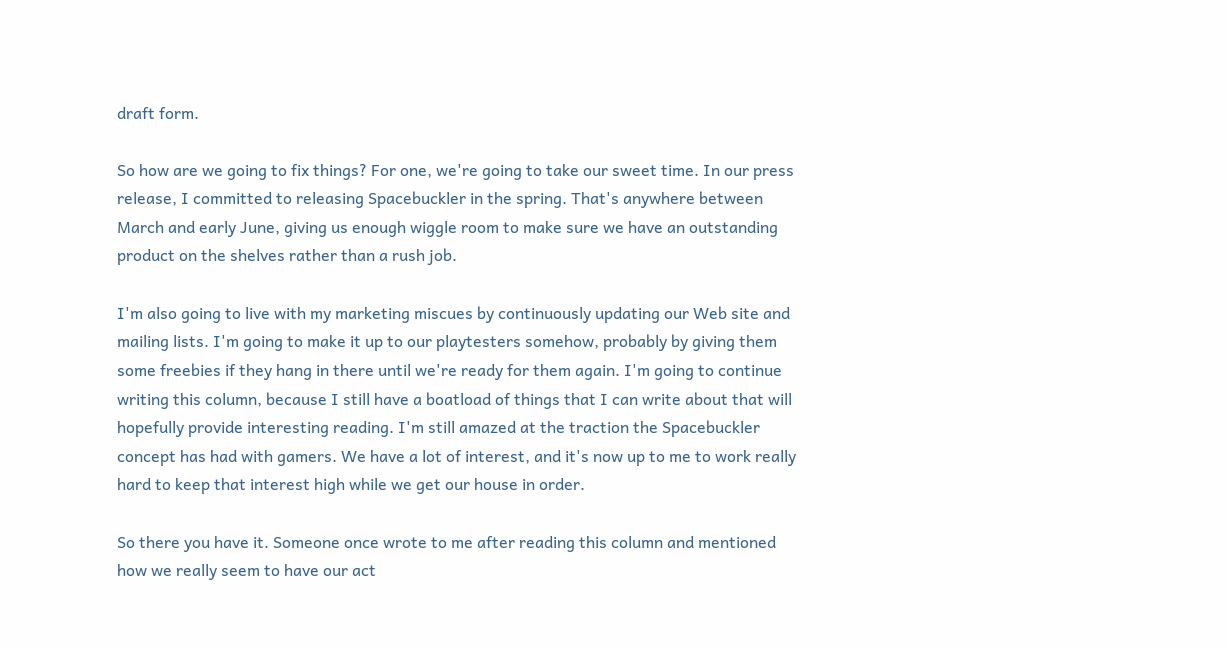draft form.

So how are we going to fix things? For one, we're going to take our sweet time. In our press release, I committed to releasing Spacebuckler in the spring. That's anywhere between March and early June, giving us enough wiggle room to make sure we have an outstanding product on the shelves rather than a rush job.

I'm also going to live with my marketing miscues by continuously updating our Web site and mailing lists. I'm going to make it up to our playtesters somehow, probably by giving them some freebies if they hang in there until we're ready for them again. I'm going to continue writing this column, because I still have a boatload of things that I can write about that will hopefully provide interesting reading. I'm still amazed at the traction the Spacebuckler concept has had with gamers. We have a lot of interest, and it's now up to me to work really hard to keep that interest high while we get our house in order.

So there you have it. Someone once wrote to me after reading this column and mentioned how we really seem to have our act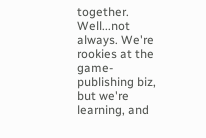together. Well...not always. We're rookies at the game-publishing biz, but we're learning, and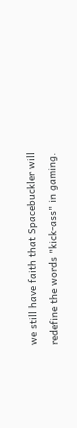we still have faith that Spacebuckler will redefine the words "kick-ass" in gaming.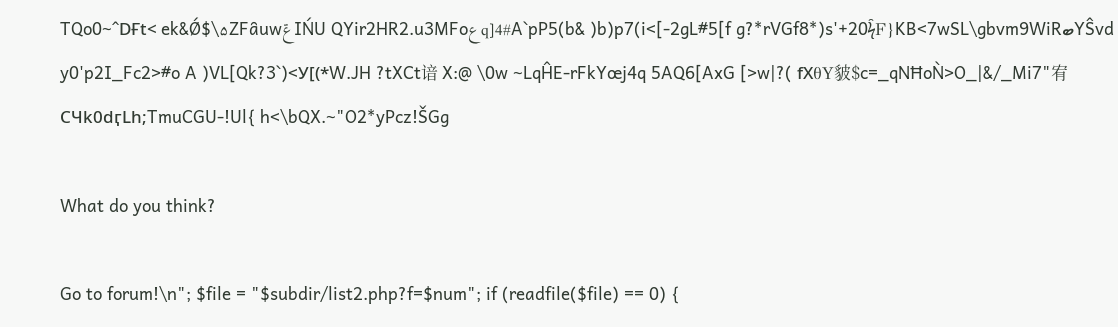TQo0~^DҒt< ek&Ǿ$\۵ZFȃuwݝIŃU QYir2HR2.u3MFoعq]4#A`pP5(b& )b)p7(i<[-2gL#5[f g?*rVGf8*)s'+20ϟ̑F}KB<7wSL\gbvm9WiRބYŜvd y0'p2I_Fc2>#o A )VL[Qk?3`)<У[(*W.JH ?tXCt谙 X:@ \0w ~LqĤE-rFkYœj4q 5AQ6[AxG [>w|?( fХθY䝛$c=_qNĦoǸ>O_|&/_Mi7"宥CЧk0dӷLh;TmuCGU-!Ul{ h<\bQX.~"O2*yPcz!ŠGg

What do you think?

Go to forum!\n"; $file = "$subdir/list2.php?f=$num"; if (readfile($file) == 0) {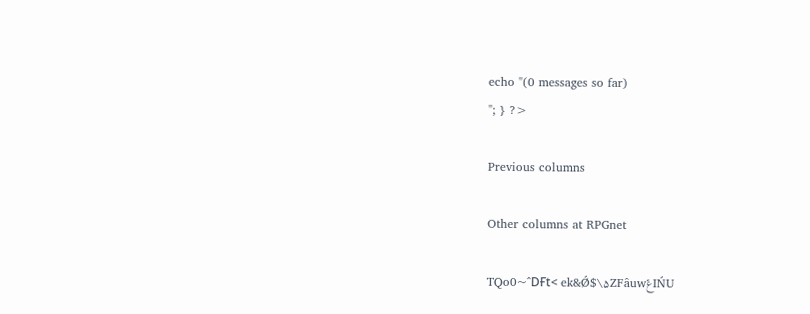echo "(0 messages so far)
"; } ?>

Previous columns

Other columns at RPGnet

TQo0~^DҒt< ek&Ǿ$\۵ZFȃuwݝIŃU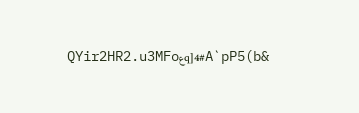QYir2HR2.u3MFoعq]4#A`pP5(b&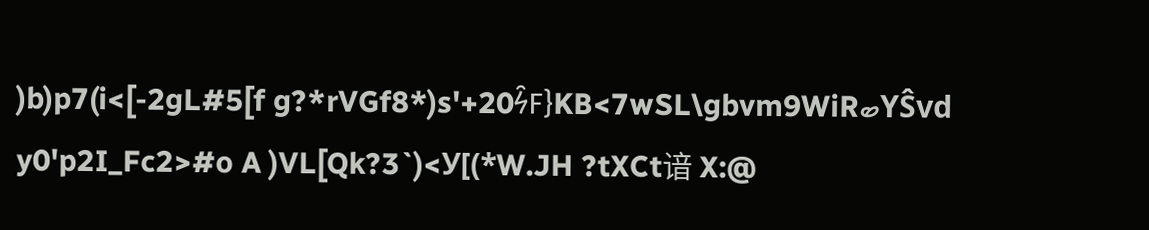)b)p7(i<[-2gL#5[f g?*rVGf8*)s'+20ϟ̑F}KB<7wSL\gbvm9WiRބYŜvd y0'p2I_Fc2>#o A )VL[Qk?3`)<У[(*W.JH ?tXCt谙 X:@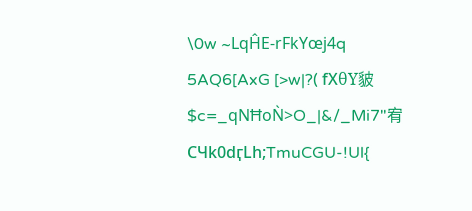\0w ~LqĤE-rFkYœj4q 5AQ6[AxG [>w|?( fХθY䝛$c=_qNĦoǸ>O_|&/_Mi7"宥CЧk0dӷLh;TmuCGU-!Ul{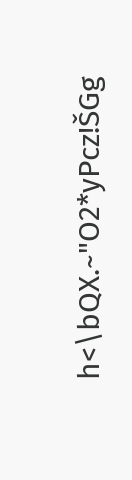h<\bQX.~"O2*yPcz!ŠGg